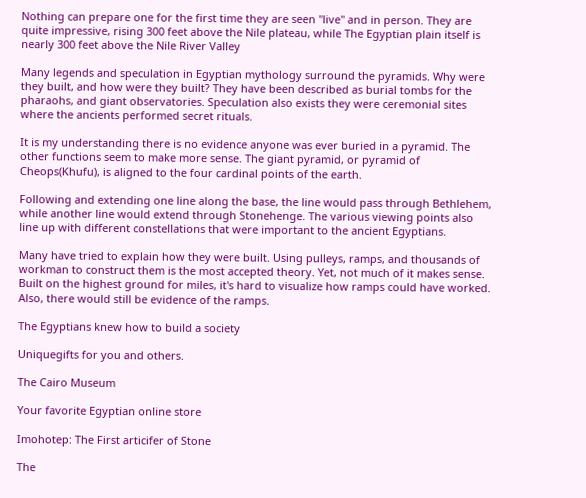Nothing can prepare one for the first time they are seen "live" and in person. They are quite impressive, rising 300 feet above the Nile plateau, while The Egyptian plain itself is nearly 300 feet above the Nile River Valley

Many legends and speculation in Egyptian mythology surround the pyramids. Why were they built, and how were they built? They have been described as burial tombs for the pharaohs, and giant observatories. Speculation also exists they were ceremonial sites where the ancients performed secret rituals.

It is my understanding there is no evidence anyone was ever buried in a pyramid. The other functions seem to make more sense. The giant pyramid, or pyramid of Cheops(Khufu), is aligned to the four cardinal points of the earth.

Following and extending one line along the base, the line would pass through Bethlehem, while another line would extend through Stonehenge. The various viewing points also line up with different constellations that were important to the ancient Egyptians.

Many have tried to explain how they were built. Using pulleys, ramps, and thousands of workman to construct them is the most accepted theory. Yet, not much of it makes sense. Built on the highest ground for miles, it's hard to visualize how ramps could have worked. Also, there would still be evidence of the ramps.

The Egyptians knew how to build a society

Uniquegifts for you and others.

The Cairo Museum

Your favorite Egyptian online store

Imohotep: The First articifer of Stone

The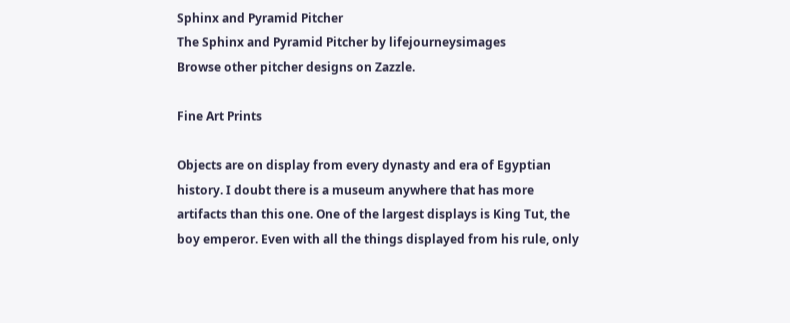Sphinx and Pyramid Pitcher
The Sphinx and Pyramid Pitcher by lifejourneysimages
Browse other pitcher designs on Zazzle.

Fine Art Prints

Objects are on display from every dynasty and era of Egyptian history. I doubt there is a museum anywhere that has more artifacts than this one. One of the largest displays is King Tut, the boy emperor. Even with all the things displayed from his rule, only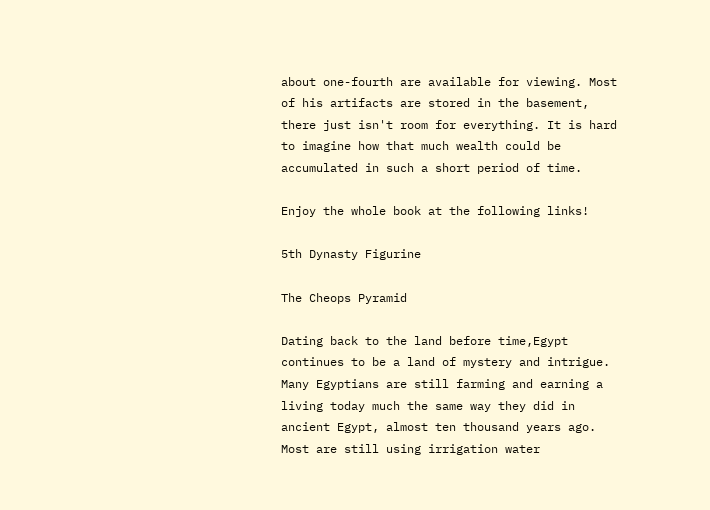about one-fourth are available for viewing. Most of his artifacts are stored in the basement, there just isn't room for everything. It is hard to imagine how that much wealth could be accumulated in such a short period of time.

Enjoy the whole book at the following links!

5th Dynasty Figurine

The Cheops Pyramid

Dating back to the land before time,Egypt continues to be a land of mystery and intrigue. Many Egyptians are still farming and earning a living today much the same way they did in ancient Egypt, almost ten thousand years ago. Most are still using irrigation water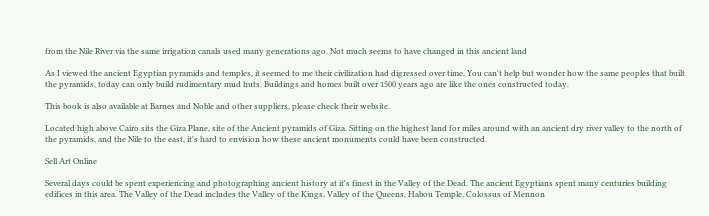from the Nile River via the same irrigation canals used many generations ago. Not much seems to have changed in this ancient land

As I viewed the ancient Egyptian pyramids and temples, it seemed to me their civilization had digressed over time. You can't help but wonder how the same peoples that built the pyramids, today can only build rudimentary mud huts. Buildings and homes built over 1500 years ago are like the ones constructed today.

This book is also available at Barnes and Noble and other suppliers, please check their website.

Located high above Cairo sits the Giza Plane, site of the Ancient pyramids of Giza. Sitting on the highest land for miles around with an ancient dry river valley to the north of the pyramids, and the Nile to the east, it's hard to envision how these ancient monuments could have been constructed.

Sell Art Online

Several days could be spent experiencing and photographing ancient history at it's finest in the Valley of the Dead. The ancient Egyptians spent many centuries building edifices in this area. The Valley of the Dead includes the Valley of the Kings, Valley of the Queens, Habou Temple, Colossus of Mennon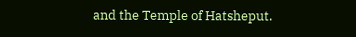and the Temple of Hatsheput.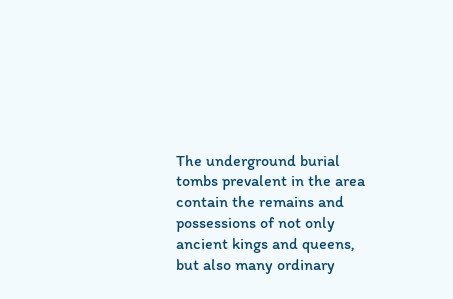The underground burial tombs prevalent in the area contain the remains and possessions of not only ancient kings and queens, but also many ordinary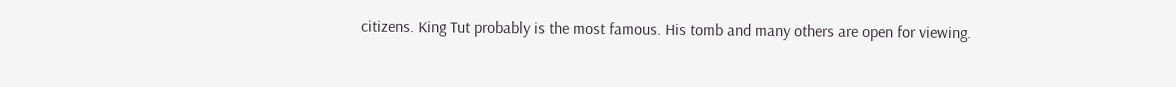citizens. King Tut probably is the most famous. His tomb and many others are open for viewing.